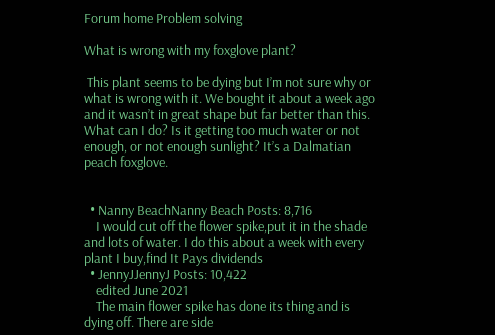Forum home Problem solving

What is wrong with my foxglove plant?

 This plant seems to be dying but I’m not sure why or what is wrong with it. We bought it about a week ago and it wasn’t in great shape but far better than this. What can I do? Is it getting too much water or not enough, or not enough sunlight? It’s a Dalmatian peach foxglove.


  • Nanny BeachNanny Beach Posts: 8,716
    I would cut off the flower spike,put it in the shade and lots of water. I do this about a week with every plant I buy,find It Pays dividends
  • JennyJJennyJ Posts: 10,422
    edited June 2021
    The main flower spike has done its thing and is dying off. There are side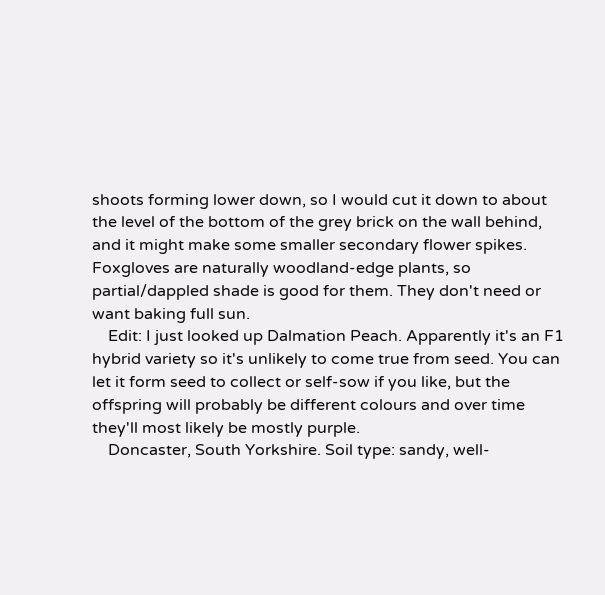shoots forming lower down, so I would cut it down to about the level of the bottom of the grey brick on the wall behind, and it might make some smaller secondary flower spikes. Foxgloves are naturally woodland-edge plants, so partial/dappled shade is good for them. They don't need or want baking full sun.
    Edit: I just looked up Dalmation Peach. Apparently it's an F1 hybrid variety so it's unlikely to come true from seed. You can let it form seed to collect or self-sow if you like, but the offspring will probably be different colours and over time they'll most likely be mostly purple.
    Doncaster, South Yorkshire. Soil type: sandy, well-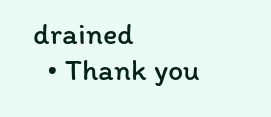drained
  • Thank you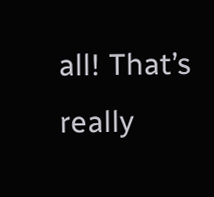all! That’s really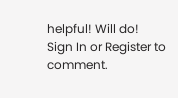helpful! Will do!
Sign In or Register to comment.